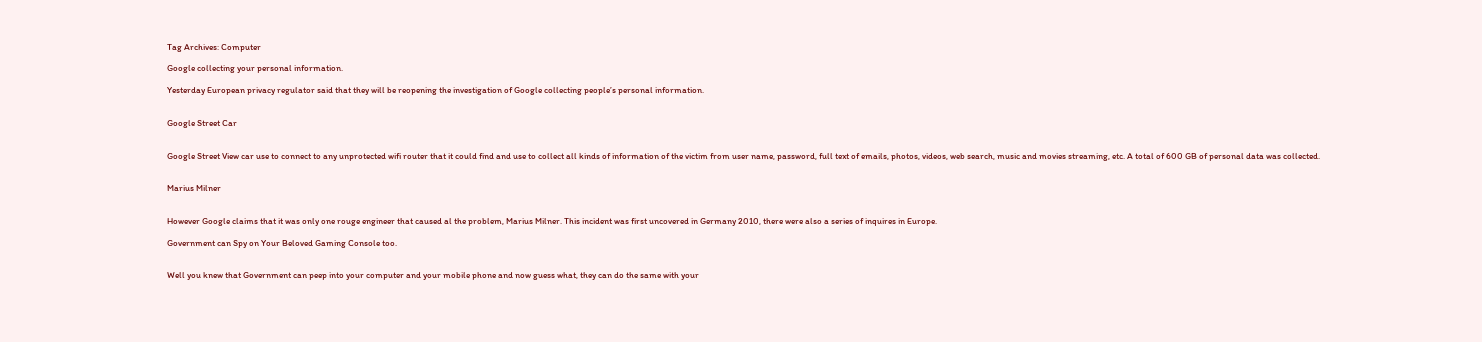Tag Archives: Computer

Google collecting your personal information.

Yesterday European privacy regulator said that they will be reopening the investigation of Google collecting people’s personal information.


Google Street Car


Google Street View car use to connect to any unprotected wifi router that it could find and use to collect all kinds of information of the victim from user name, password, full text of emails, photos, videos, web search, music and movies streaming, etc. A total of 600 GB of personal data was collected.


Marius Milner


However Google claims that it was only one rouge engineer that caused al the problem, Marius Milner. This incident was first uncovered in Germany 2010, there were also a series of inquires in Europe.

Government can Spy on Your Beloved Gaming Console too.


Well you knew that Government can peep into your computer and your mobile phone and now guess what, they can do the same with your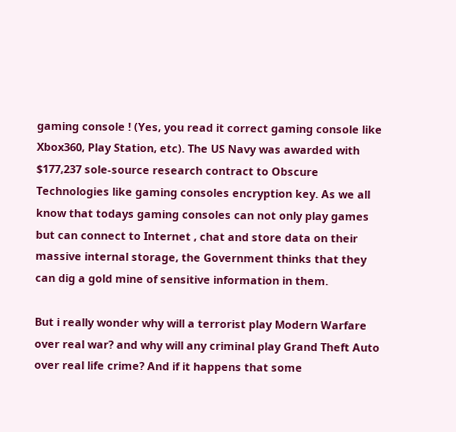gaming console ! (Yes, you read it correct gaming console like Xbox360, Play Station, etc). The US Navy was awarded with $177,237 sole-source research contract to Obscure Technologies like gaming consoles encryption key. As we all know that todays gaming consoles can not only play games but can connect to Internet , chat and store data on their massive internal storage, the Government thinks that they can dig a gold mine of sensitive information in them.

But i really wonder why will a terrorist play Modern Warfare over real war? and why will any criminal play Grand Theft Auto over real life crime? And if it happens that some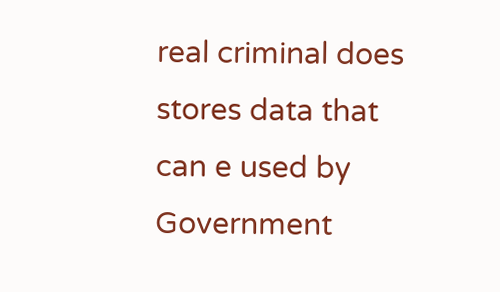real criminal does stores data that can e used by Government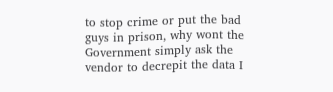to stop crime or put the bad guys in prison, why wont the Government simply ask the vendor to decrepit the data I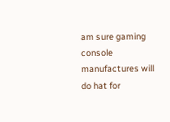am sure gaming console manufactures will do hat for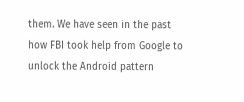them. We have seen in the past how FBI took help from Google to unlock the Android pattern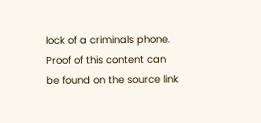lock of a criminals phone.
Proof of this content can be found on the source link